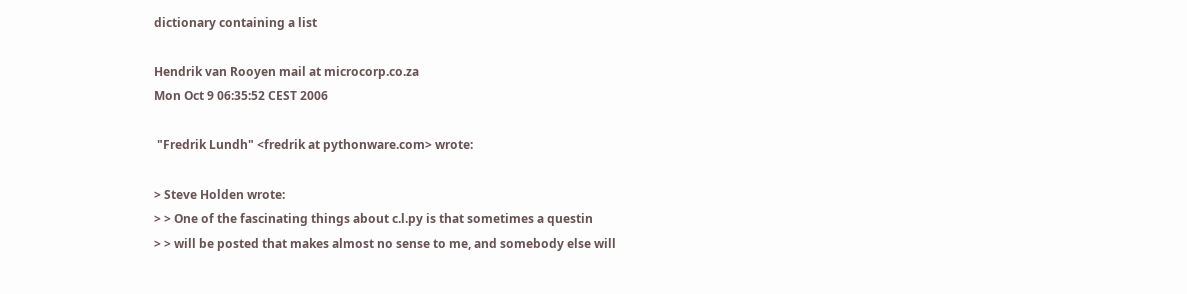dictionary containing a list

Hendrik van Rooyen mail at microcorp.co.za
Mon Oct 9 06:35:52 CEST 2006

 "Fredrik Lundh" <fredrik at pythonware.com> wrote:

> Steve Holden wrote:
> > One of the fascinating things about c.l.py is that sometimes a questin
> > will be posted that makes almost no sense to me, and somebody else will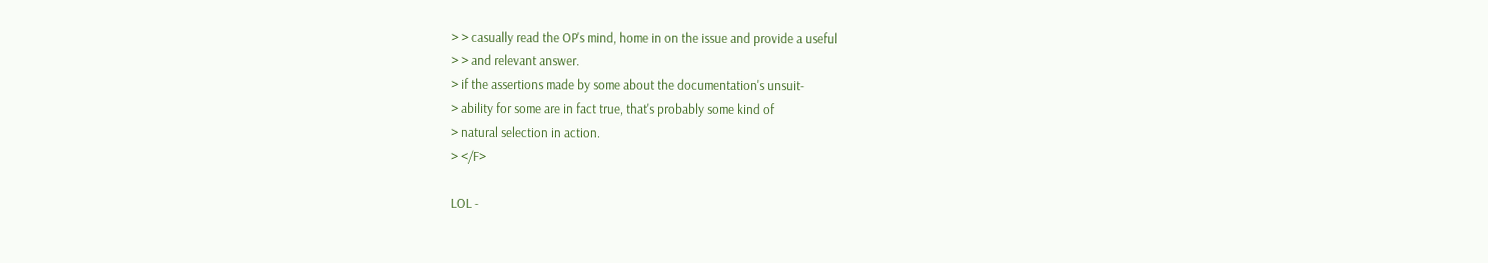> > casually read the OP's mind, home in on the issue and provide a useful
> > and relevant answer.
> if the assertions made by some about the documentation's unsuit-
> ability for some are in fact true, that's probably some kind of
> natural selection in action.
> </F>

LOL -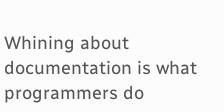Whining about documentation is what programmers do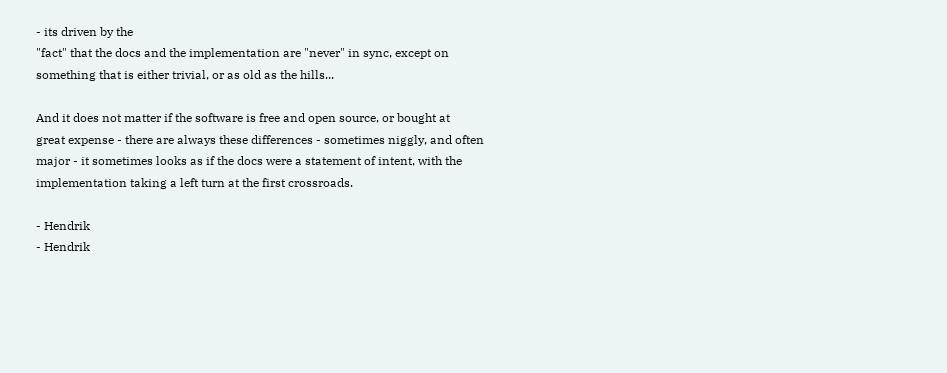- its driven by the
"fact" that the docs and the implementation are "never" in sync, except on
something that is either trivial, or as old as the hills...

And it does not matter if the software is free and open source, or bought at
great expense - there are always these differences - sometimes niggly, and often
major - it sometimes looks as if the docs were a statement of intent, with the
implementation taking a left turn at the first crossroads.

- Hendrik
- Hendrik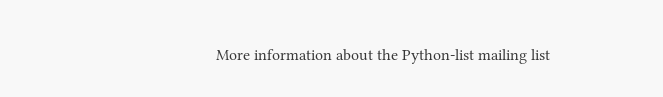More information about the Python-list mailing list